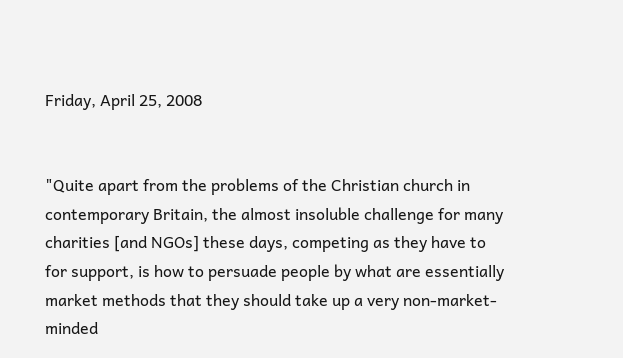Friday, April 25, 2008


"Quite apart from the problems of the Christian church in contemporary Britain, the almost insoluble challenge for many charities [and NGOs] these days, competing as they have to for support, is how to persuade people by what are essentially market methods that they should take up a very non-market-minded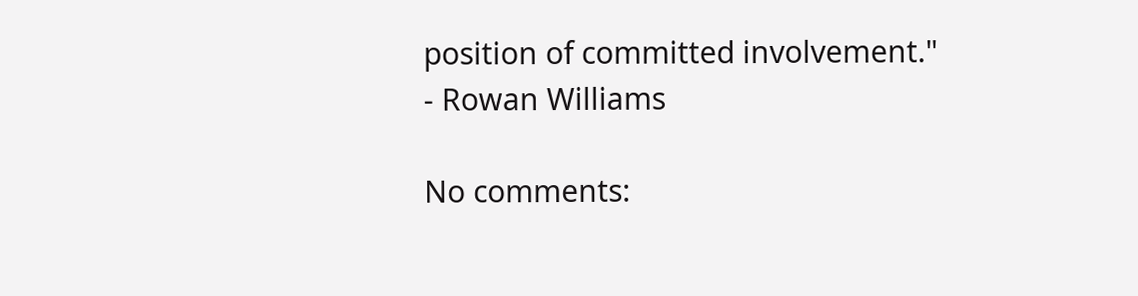position of committed involvement." - Rowan Williams

No comments: